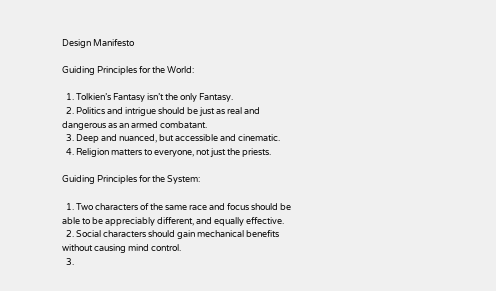Design Manifesto

Guiding Principles for the World:

  1. Tolkien’s Fantasy isn’t the only Fantasy.
  2. Politics and intrigue should be just as real and dangerous as an armed combatant.
  3. Deep and nuanced, but accessible and cinematic.
  4. Religion matters to everyone, not just the priests.

Guiding Principles for the System:

  1. Two characters of the same race and focus should be able to be appreciably different, and equally effective.
  2. Social characters should gain mechanical benefits without causing mind control.
  3.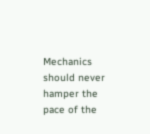Mechanics should never hamper the pace of the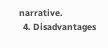narrative.
  4. Disadvantages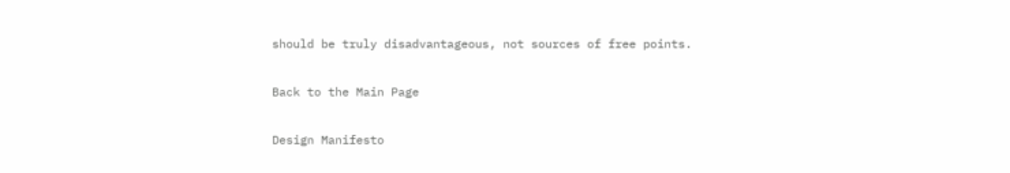should be truly disadvantageous, not sources of free points.

Back to the Main Page

Design Manifesto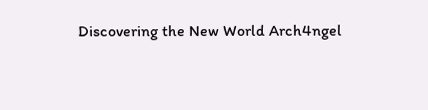Discovering the New World Arch4ngel